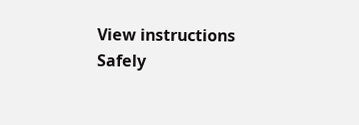View instructions
Safely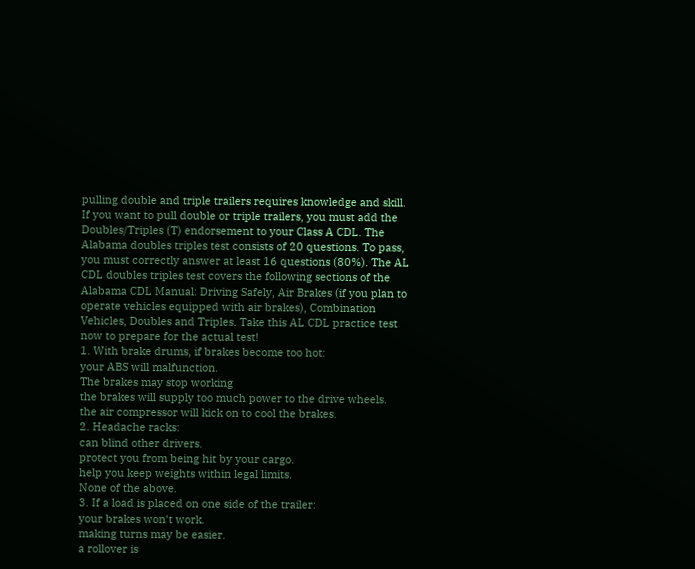pulling double and triple trailers requires knowledge and skill. If you want to pull double or triple trailers, you must add the Doubles/Triples (T) endorsement to your Class A CDL. The Alabama doubles triples test consists of 20 questions. To pass, you must correctly answer at least 16 questions (80%). The AL CDL doubles triples test covers the following sections of the Alabama CDL Manual: Driving Safely, Air Brakes (if you plan to operate vehicles equipped with air brakes), Combination Vehicles, Doubles and Triples. Take this AL CDL practice test now to prepare for the actual test!
1. With brake drums, if brakes become too hot:
your ABS will malfunction.
The brakes may stop working
the brakes will supply too much power to the drive wheels.
the air compressor will kick on to cool the brakes.
2. Headache racks:
can blind other drivers.
protect you from being hit by your cargo.
help you keep weights within legal limits.
None of the above.
3. If a load is placed on one side of the trailer:
your brakes won't work.
making turns may be easier.
a rollover is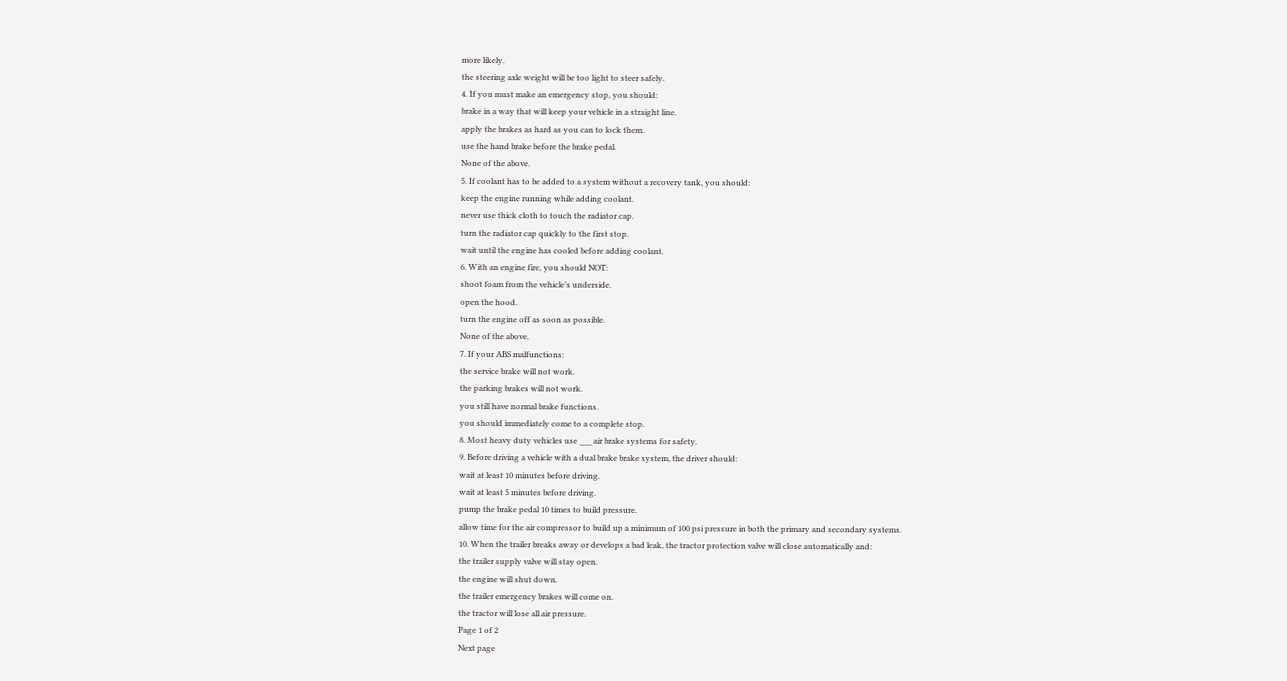more likely.
the steering axle weight will be too light to steer safely.
4. If you must make an emergency stop, you should:
brake in a way that will keep your vehicle in a straight line.
apply the brakes as hard as you can to lock them.
use the hand brake before the brake pedal.
None of the above.
5. If coolant has to be added to a system without a recovery tank, you should:
keep the engine running while adding coolant.
never use thick cloth to touch the radiator cap.
turn the radiator cap quickly to the first stop.
wait until the engine has cooled before adding coolant.
6. With an engine fire, you should NOT:
shoot foam from the vehicle’s underside.
open the hood.
turn the engine off as soon as possible.
None of the above.
7. If your ABS malfunctions:
the service brake will not work.
the parking brakes will not work.
you still have normal brake functions.
you should immediately come to a complete stop.
8. Most heavy duty vehicles use ___ air brake systems for safety.
9. Before driving a vehicle with a dual brake brake system, the driver should:
wait at least 10 minutes before driving.
wait at least 5 minutes before driving.
pump the brake pedal 10 times to build pressure.
allow time for the air compressor to build up a minimum of 100 psi pressure in both the primary and secondary systems.
10. When the trailer breaks away or develops a bad leak, the tractor protection valve will close automatically and:
the trailer supply valve will stay open.
the engine will shut down.
the trailer emergency brakes will come on.
the tractor will lose all air pressure.
Page 1 of 2
Next page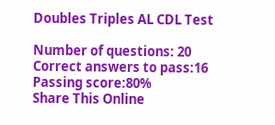Doubles Triples AL CDL Test

Number of questions: 20
Correct answers to pass:16
Passing score:80%
Share This Online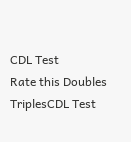CDL Test
Rate this Doubles TriplesCDL Test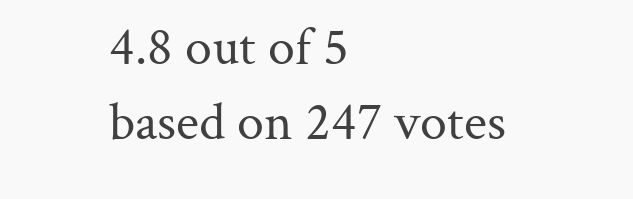4.8 out of 5
based on 247 votes